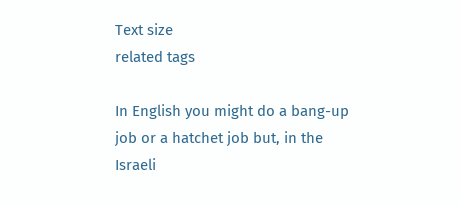Text size
related tags

In English you might do a bang-up job or a hatchet job but, in the Israeli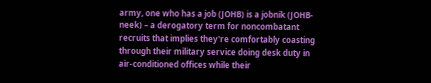army, one who has a job (JOHB) is a jobnik (JOHB-neek) – a derogatory term for noncombatant recruits that implies they're comfortably coasting through their military service doing desk duty in air-conditioned offices while their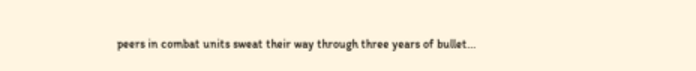peers in combat units sweat their way through three years of bullet...